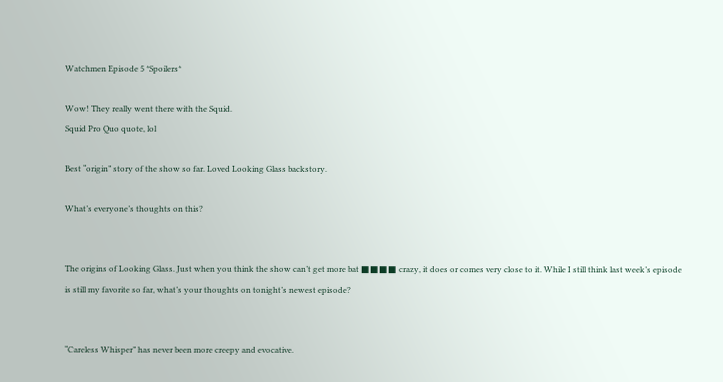Watchmen Episode 5 *Spoilers*

Wow! They really went there with the Squid.
Squid Pro Quo quote, lol

Best “origin” story of the show so far. Loved Looking Glass backstory.

What’s everyone’s thoughts on this?


The origins of Looking Glass. Just when you think the show can’t get more bat ■■■■ crazy, it does or comes very close to it. While I still think last week’s episode is still my favorite so far, what’s your thoughts on tonight’s newest episode?


“Careless Whisper” has never been more creepy and evocative.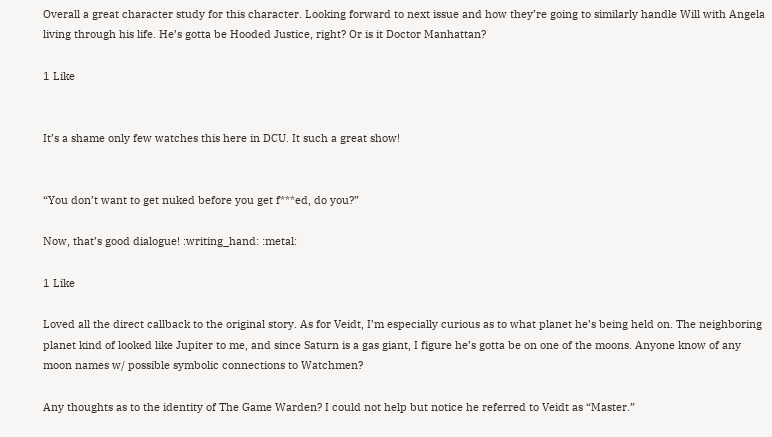Overall a great character study for this character. Looking forward to next issue and how they’re going to similarly handle Will with Angela living through his life. He’s gotta be Hooded Justice, right? Or is it Doctor Manhattan?

1 Like


It’s a shame only few watches this here in DCU. It such a great show!


“You don’t want to get nuked before you get f***ed, do you?”

Now, that’s good dialogue! :writing_hand: :metal:

1 Like

Loved all the direct callback to the original story. As for Veidt, I’m especially curious as to what planet he’s being held on. The neighboring planet kind of looked like Jupiter to me, and since Saturn is a gas giant, I figure he’s gotta be on one of the moons. Anyone know of any moon names w/ possible symbolic connections to Watchmen?

Any thoughts as to the identity of The Game Warden? I could not help but notice he referred to Veidt as “Master.”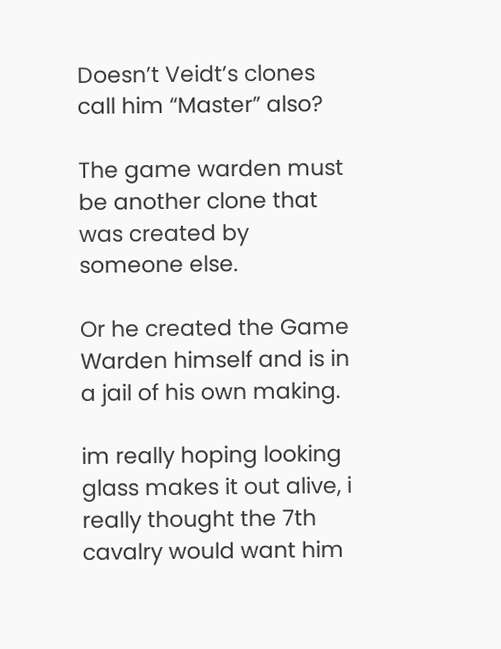Doesn’t Veidt’s clones call him “Master” also?

The game warden must be another clone that was created by someone else.

Or he created the Game Warden himself and is in a jail of his own making.

im really hoping looking glass makes it out alive, i really thought the 7th cavalry would want him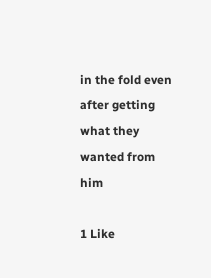in the fold even after getting what they wanted from him

1 Like